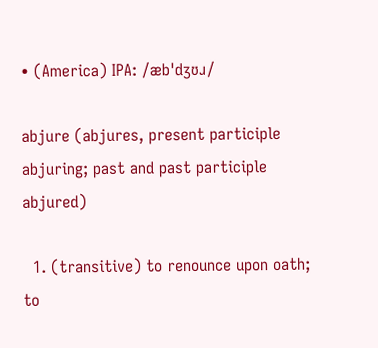• (America) IPA: /æbˈdʒʊɹ/

abjure (abjures, present participle abjuring; past and past participle abjured)

  1. (transitive) to renounce upon oath; to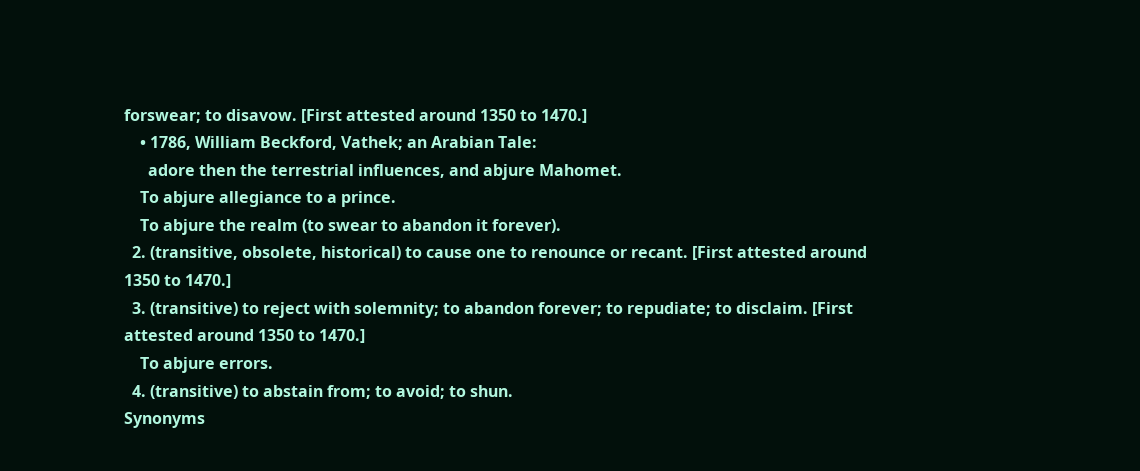forswear; to disavow. [First attested around 1350 to 1470.]
    • 1786, William Beckford, Vathek; an Arabian Tale:
      adore then the terrestrial influences, and abjure Mahomet.
    To abjure allegiance to a prince.
    To abjure the realm (to swear to abandon it forever).
  2. (transitive, obsolete, historical) to cause one to renounce or recant. [First attested around 1350 to 1470.]
  3. (transitive) to reject with solemnity; to abandon forever; to repudiate; to disclaim. [First attested around 1350 to 1470.]
    To abjure errors.
  4. (transitive) to abstain from; to avoid; to shun.
Synonyms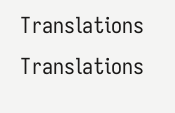Translations Translations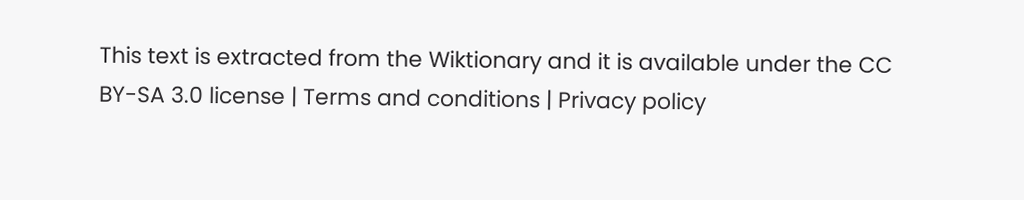This text is extracted from the Wiktionary and it is available under the CC BY-SA 3.0 license | Terms and conditions | Privacy policy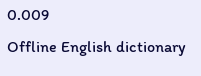0.009
Offline English dictionary